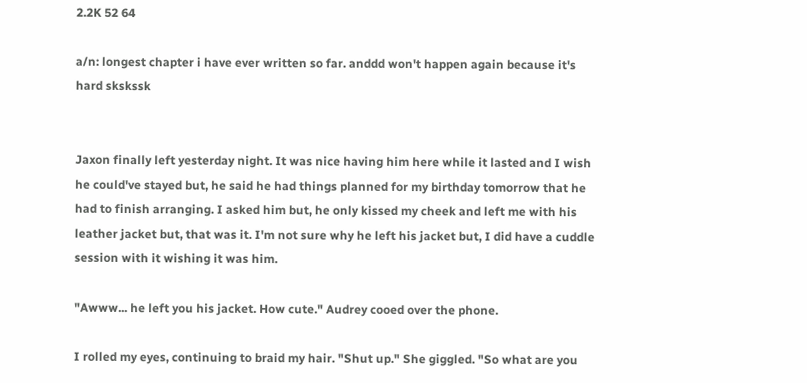2.2K 52 64

a/n: longest chapter i have ever written so far. anddd won't happen again because it's hard skskssk


Jaxon finally left yesterday night. It was nice having him here while it lasted and I wish he could've stayed but, he said he had things planned for my birthday tomorrow that he had to finish arranging. I asked him but, he only kissed my cheek and left me with his leather jacket but, that was it. I'm not sure why he left his jacket but, I did have a cuddle session with it wishing it was him.

"Awww... he left you his jacket. How cute." Audrey cooed over the phone.

I rolled my eyes, continuing to braid my hair. "Shut up." She giggled. "So what are you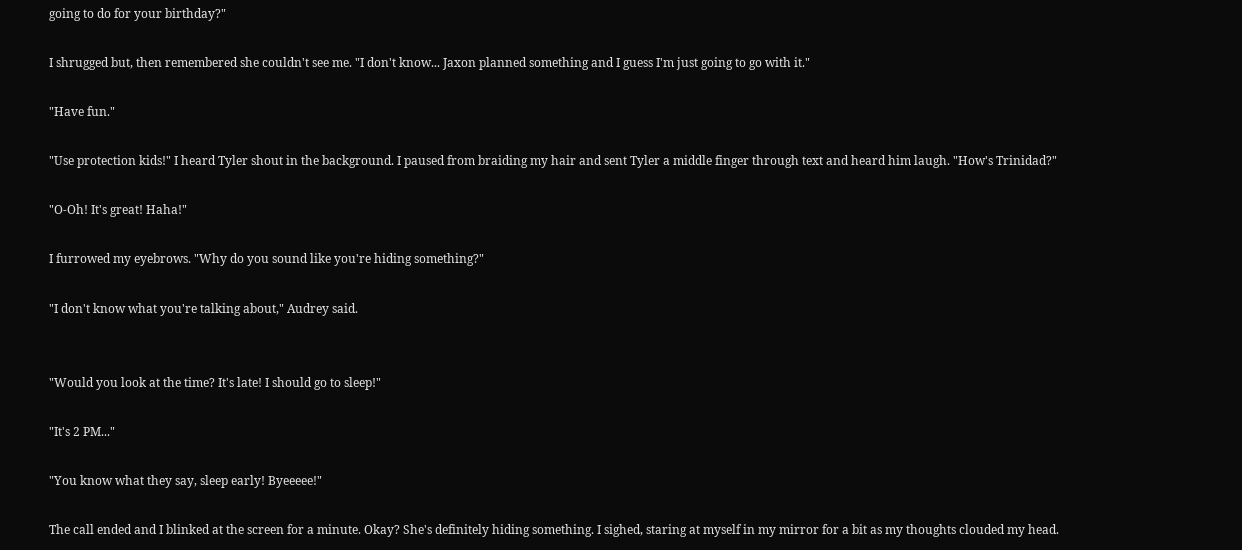going to do for your birthday?"

I shrugged but, then remembered she couldn't see me. "I don't know... Jaxon planned something and I guess I'm just going to go with it."

"Have fun."

"Use protection kids!" I heard Tyler shout in the background. I paused from braiding my hair and sent Tyler a middle finger through text and heard him laugh. "How's Trinidad?"

"O-Oh! It's great! Haha!"

I furrowed my eyebrows. "Why do you sound like you're hiding something?"

"I don't know what you're talking about," Audrey said.


"Would you look at the time? It's late! I should go to sleep!"

"It's 2 PM..."

"You know what they say, sleep early! Byeeeee!"

The call ended and I blinked at the screen for a minute. Okay? She's definitely hiding something. I sighed, staring at myself in my mirror for a bit as my thoughts clouded my head.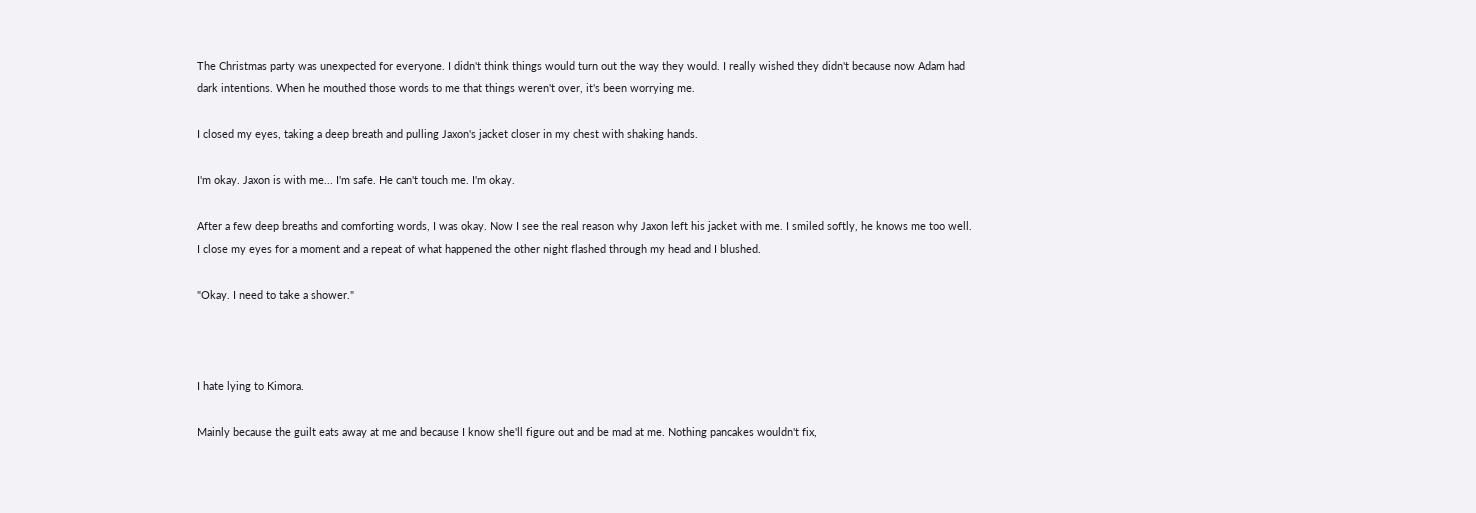The Christmas party was unexpected for everyone. I didn't think things would turn out the way they would. I really wished they didn't because now Adam had dark intentions. When he mouthed those words to me that things weren't over, it's been worrying me.

I closed my eyes, taking a deep breath and pulling Jaxon's jacket closer in my chest with shaking hands.

I'm okay. Jaxon is with me... I'm safe. He can't touch me. I'm okay.

After a few deep breaths and comforting words, I was okay. Now I see the real reason why Jaxon left his jacket with me. I smiled softly, he knows me too well. I close my eyes for a moment and a repeat of what happened the other night flashed through my head and I blushed.

"Okay. I need to take a shower."



I hate lying to Kimora.

Mainly because the guilt eats away at me and because I know she'll figure out and be mad at me. Nothing pancakes wouldn't fix,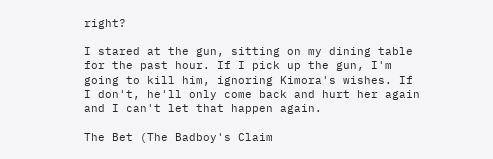right?

I stared at the gun, sitting on my dining table for the past hour. If I pick up the gun, I'm going to kill him, ignoring Kimora's wishes. If I don't, he'll only come back and hurt her again and I can't let that happen again.

The Bet (The Badboy's Claim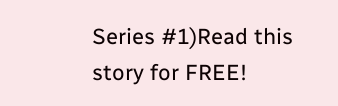Series #1)Read this story for FREE!